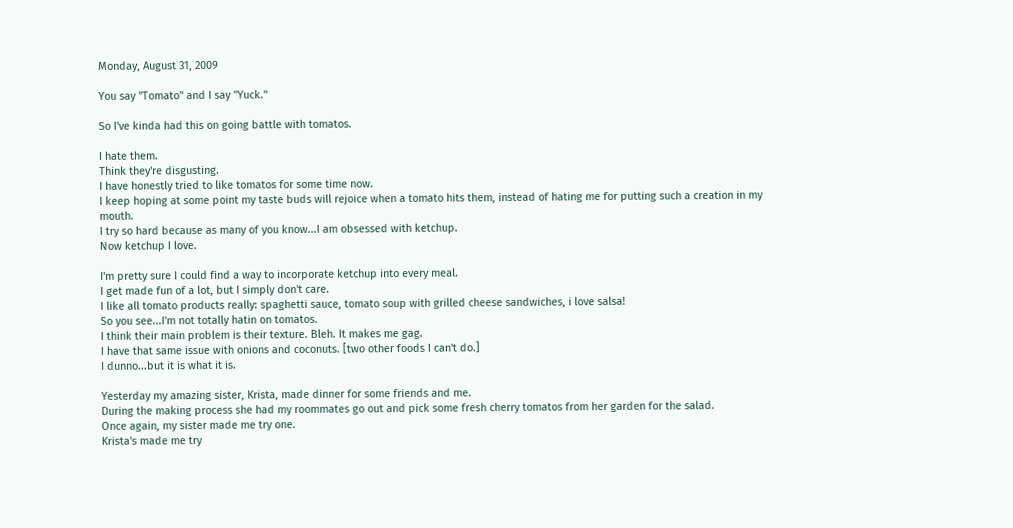Monday, August 31, 2009

You say "Tomato" and I say "Yuck."

So I've kinda had this on going battle with tomatos.

I hate them.
Think they're disgusting.
I have honestly tried to like tomatos for some time now.
I keep hoping at some point my taste buds will rejoice when a tomato hits them, instead of hating me for putting such a creation in my mouth.
I try so hard because as many of you know...I am obsessed with ketchup.
Now ketchup I love.

I'm pretty sure I could find a way to incorporate ketchup into every meal.
I get made fun of a lot, but I simply don't care.
I like all tomato products really: spaghetti sauce, tomato soup with grilled cheese sandwiches, i love salsa!
So you see...I'm not totally hatin on tomatos.
I think their main problem is their texture. Bleh. It makes me gag.
I have that same issue with onions and coconuts. [two other foods I can't do.]
I dunno...but it is what it is.

Yesterday my amazing sister, Krista, made dinner for some friends and me.
During the making process she had my roommates go out and pick some fresh cherry tomatos from her garden for the salad.
Once again, my sister made me try one.
Krista's made me try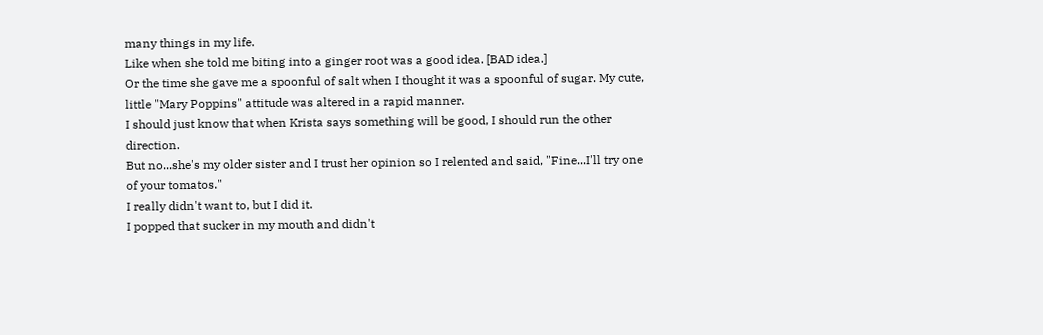many things in my life.
Like when she told me biting into a ginger root was a good idea. [BAD idea.]
Or the time she gave me a spoonful of salt when I thought it was a spoonful of sugar. My cute, little "Mary Poppins" attitude was altered in a rapid manner.
I should just know that when Krista says something will be good, I should run the other direction.
But no...she's my older sister and I trust her opinion so I relented and said, "Fine...I'll try one of your tomatos."
I really didn't want to, but I did it.
I popped that sucker in my mouth and didn't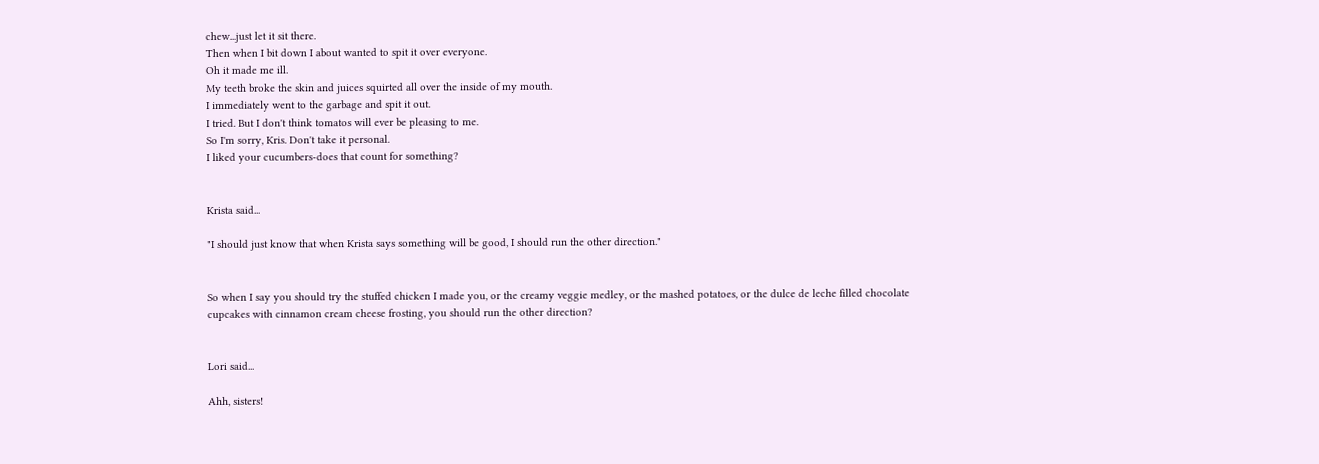chew...just let it sit there.
Then when I bit down I about wanted to spit it over everyone.
Oh it made me ill.
My teeth broke the skin and juices squirted all over the inside of my mouth.
I immediately went to the garbage and spit it out.
I tried. But I don't think tomatos will ever be pleasing to me.
So I'm sorry, Kris. Don't take it personal.
I liked your cucumbers-does that count for something?


Krista said...

"I should just know that when Krista says something will be good, I should run the other direction."


So when I say you should try the stuffed chicken I made you, or the creamy veggie medley, or the mashed potatoes, or the dulce de leche filled chocolate cupcakes with cinnamon cream cheese frosting, you should run the other direction?


Lori said...

Ahh, sisters!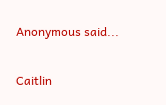Anonymous said...

Caitlin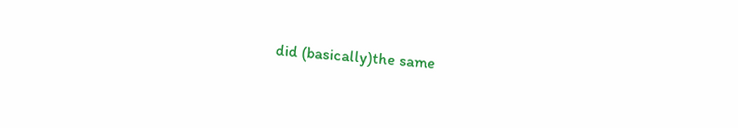did (basically)the same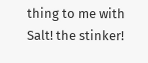thing to me with Salt! the stinker!